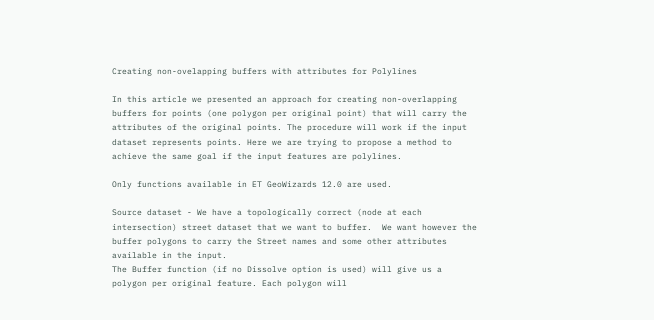Creating non-ovelapping buffers with attributes for Polylines

In this article we presented an approach for creating non-overlapping buffers for points (one polygon per original point) that will carry the attributes of the original points. The procedure will work if the input dataset represents points. Here we are trying to propose a method to achieve the same goal if the input features are polylines.

Only functions available in ET GeoWizards 12.0 are used.

Source dataset - We have a topologically correct (node at each intersection) street dataset that we want to buffer.  We want however the buffer polygons to carry the Street names and some other attributes available in the input.
The Buffer function (if no Dissolve option is used) will give us a polygon per original feature. Each polygon will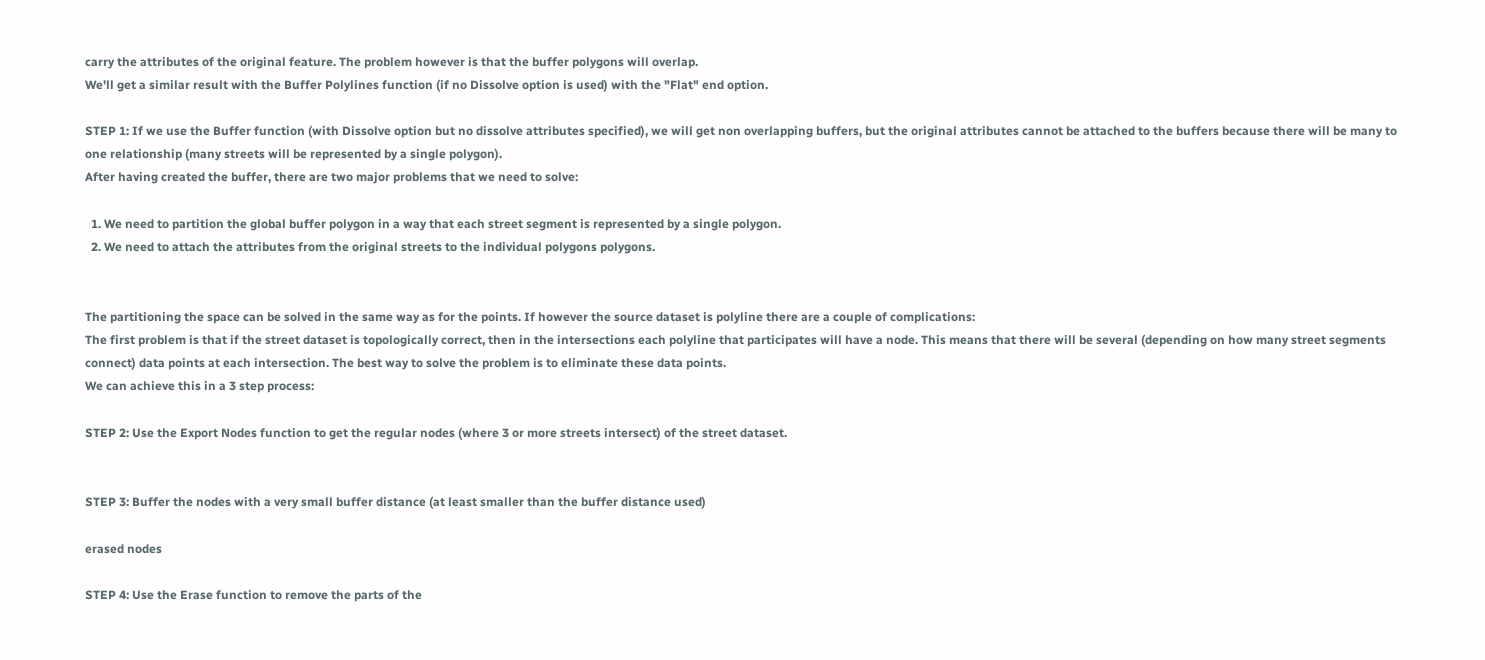carry the attributes of the original feature. The problem however is that the buffer polygons will overlap.
We'll get a similar result with the Buffer Polylines function (if no Dissolve option is used) with the "Flat" end option.

STEP 1: If we use the Buffer function (with Dissolve option but no dissolve attributes specified), we will get non overlapping buffers, but the original attributes cannot be attached to the buffers because there will be many to one relationship (many streets will be represented by a single polygon).
After having created the buffer, there are two major problems that we need to solve:

  1. We need to partition the global buffer polygon in a way that each street segment is represented by a single polygon.
  2. We need to attach the attributes from the original streets to the individual polygons polygons.


The partitioning the space can be solved in the same way as for the points. If however the source dataset is polyline there are a couple of complications:
The first problem is that if the street dataset is topologically correct, then in the intersections each polyline that participates will have a node. This means that there will be several (depending on how many street segments connect) data points at each intersection. The best way to solve the problem is to eliminate these data points.
We can achieve this in a 3 step process:

STEP 2: Use the Export Nodes function to get the regular nodes (where 3 or more streets intersect) of the street dataset.


STEP 3: Buffer the nodes with a very small buffer distance (at least smaller than the buffer distance used)

erased nodes

STEP 4: Use the Erase function to remove the parts of the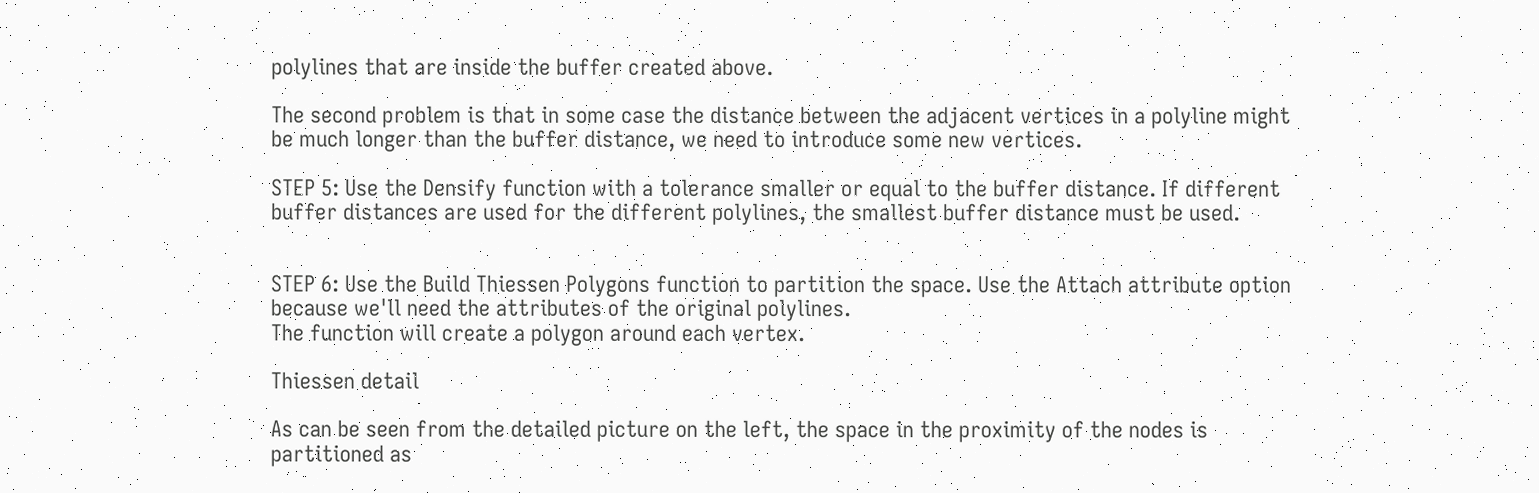polylines that are inside the buffer created above.

The second problem is that in some case the distance between the adjacent vertices in a polyline might be much longer than the buffer distance, we need to introduce some new vertices.

STEP 5: Use the Densify function with a tolerance smaller or equal to the buffer distance. If different buffer distances are used for the different polylines, the smallest buffer distance must be used.


STEP 6: Use the Build Thiessen Polygons function to partition the space. Use the Attach attribute option because we'll need the attributes of the original polylines.
The function will create a polygon around each vertex.

Thiessen detail

As can be seen from the detailed picture on the left, the space in the proximity of the nodes is partitioned as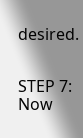desired.


STEP 7: Now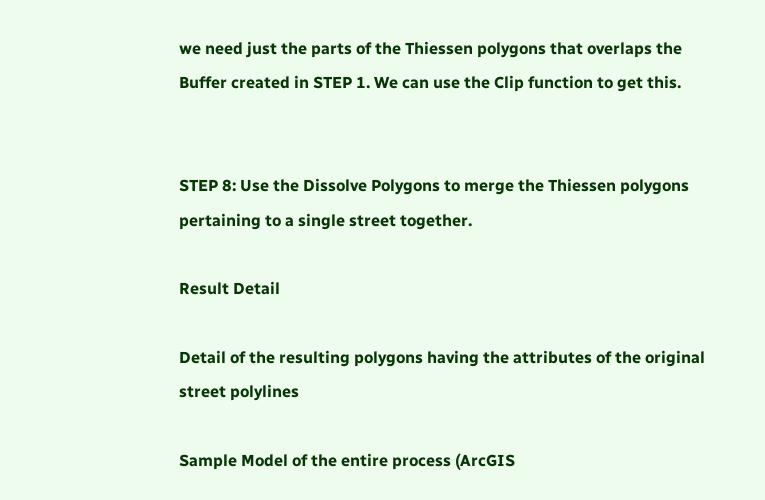we need just the parts of the Thiessen polygons that overlaps the Buffer created in STEP 1. We can use the Clip function to get this.


STEP 8: Use the Dissolve Polygons to merge the Thiessen polygons pertaining to a single street together.

Result Detail

Detail of the resulting polygons having the attributes of the original street polylines

Sample Model of the entire process (ArcGIS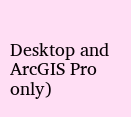Desktop and ArcGIS Pro only)